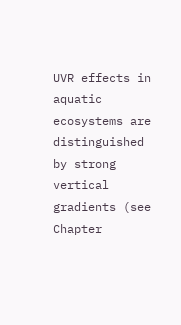UVR effects in aquatic ecosystems are distinguished by strong vertical gradients (see Chapter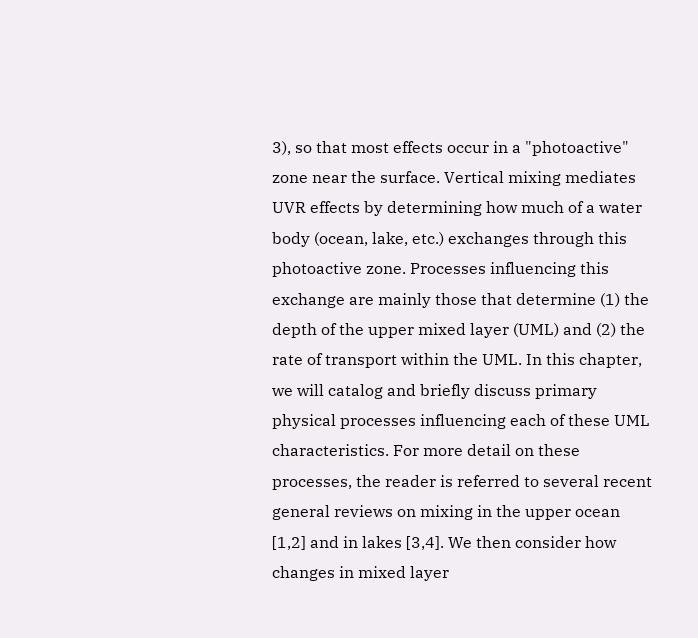3), so that most effects occur in a "photoactive" zone near the surface. Vertical mixing mediates UVR effects by determining how much of a water body (ocean, lake, etc.) exchanges through this photoactive zone. Processes influencing this exchange are mainly those that determine (1) the depth of the upper mixed layer (UML) and (2) the rate of transport within the UML. In this chapter, we will catalog and briefly discuss primary physical processes influencing each of these UML characteristics. For more detail on these processes, the reader is referred to several recent general reviews on mixing in the upper ocean [1,2] and in lakes [3,4]. We then consider how changes in mixed layer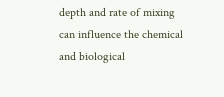depth and rate of mixing can influence the chemical and biological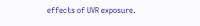effects of UVR exposure.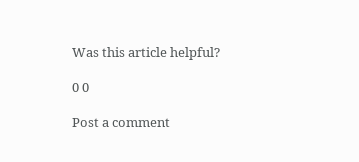Was this article helpful?

0 0

Post a comment